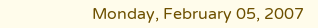Monday, February 05, 2007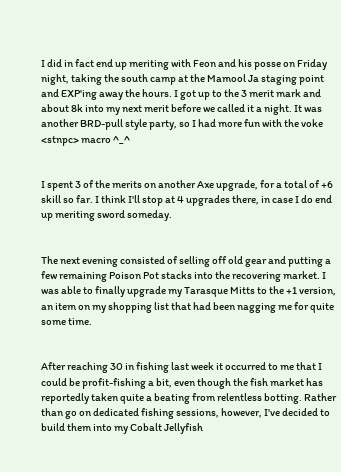I did in fact end up meriting with Feon and his posse on Friday night, taking the south camp at the Mamool Ja staging point and EXP'ing away the hours. I got up to the 3 merit mark and about 8k into my next merit before we called it a night. It was another BRD-pull style party, so I had more fun with the voke <stnpc> macro ^_^


I spent 3 of the merits on another Axe upgrade, for a total of +6 skill so far. I think I'll stop at 4 upgrades there, in case I do end up meriting sword someday.


The next evening consisted of selling off old gear and putting a few remaining Poison Pot stacks into the recovering market. I was able to finally upgrade my Tarasque Mitts to the +1 version, an item on my shopping list that had been nagging me for quite some time.


After reaching 30 in fishing last week it occurred to me that I could be profit-fishing a bit, even though the fish market has reportedly taken quite a beating from relentless botting. Rather than go on dedicated fishing sessions, however, I've decided to build them into my Cobalt Jellyfish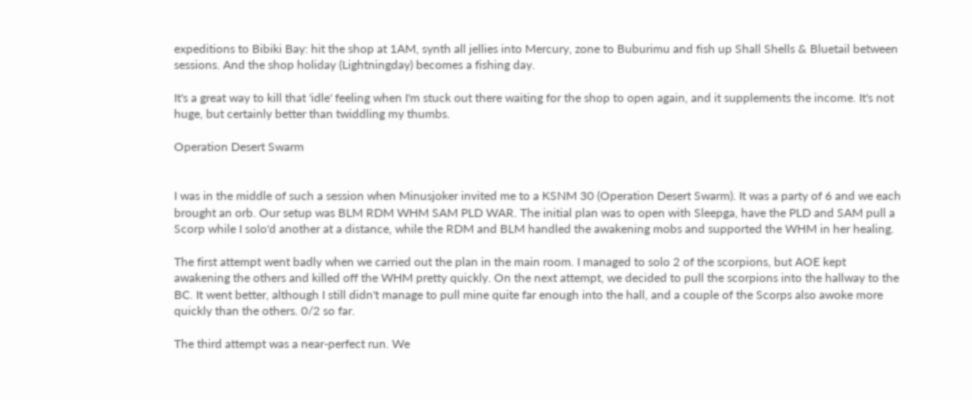expeditions to Bibiki Bay: hit the shop at 1AM, synth all jellies into Mercury, zone to Buburimu and fish up Shall Shells & Bluetail between sessions. And the shop holiday (Lightningday) becomes a fishing day.

It's a great way to kill that 'idle' feeling when I'm stuck out there waiting for the shop to open again, and it supplements the income. It's not huge, but certainly better than twiddling my thumbs.

Operation Desert Swarm


I was in the middle of such a session when Minusjoker invited me to a KSNM 30 (Operation Desert Swarm). It was a party of 6 and we each brought an orb. Our setup was BLM RDM WHM SAM PLD WAR. The initial plan was to open with Sleepga, have the PLD and SAM pull a Scorp while I solo'd another at a distance, while the RDM and BLM handled the awakening mobs and supported the WHM in her healing.

The first attempt went badly when we carried out the plan in the main room. I managed to solo 2 of the scorpions, but AOE kept awakening the others and killed off the WHM pretty quickly. On the next attempt, we decided to pull the scorpions into the hallway to the BC. It went better, although I still didn't manage to pull mine quite far enough into the hall, and a couple of the Scorps also awoke more quickly than the others. 0/2 so far.

The third attempt was a near-perfect run. We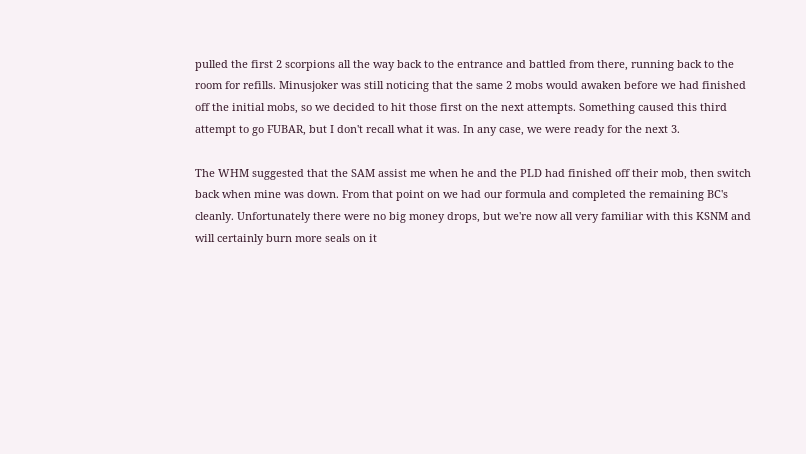pulled the first 2 scorpions all the way back to the entrance and battled from there, running back to the room for refills. Minusjoker was still noticing that the same 2 mobs would awaken before we had finished off the initial mobs, so we decided to hit those first on the next attempts. Something caused this third attempt to go FUBAR, but I don't recall what it was. In any case, we were ready for the next 3.

The WHM suggested that the SAM assist me when he and the PLD had finished off their mob, then switch back when mine was down. From that point on we had our formula and completed the remaining BC's cleanly. Unfortunately there were no big money drops, but we're now all very familiar with this KSNM and will certainly burn more seals on it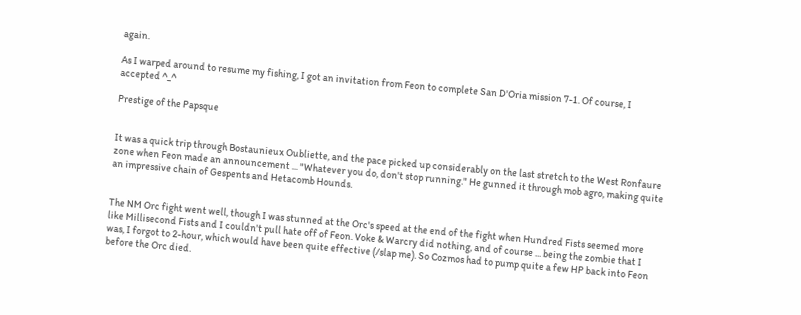again.

As I warped around to resume my fishing, I got an invitation from Feon to complete San D'Oria mission 7-1. Of course, I accepted ^_^

Prestige of the Papsque


It was a quick trip through Bostaunieux Oubliette, and the pace picked up considerably on the last stretch to the West Ronfaure zone when Feon made an announcement ... "Whatever you do, don't stop running." He gunned it through mob agro, making quite an impressive chain of Gespents and Hetacomb Hounds.


The NM Orc fight went well, though I was stunned at the Orc's speed at the end of the fight when Hundred Fists seemed more like Millisecond Fists and I couldn't pull hate off of Feon. Voke & Warcry did nothing, and of course ... being the zombie that I was, I forgot to 2-hour, which would have been quite effective (/slap me). So Cozmos had to pump quite a few HP back into Feon before the Orc died.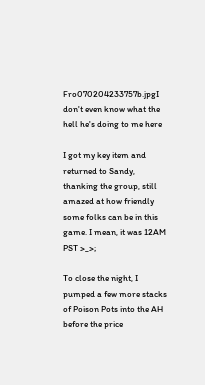Fro070204233757b.jpgI don't even know what the hell he's doing to me here

I got my key item and returned to Sandy, thanking the group, still amazed at how friendly some folks can be in this game. I mean, it was 12AM PST >_>;

To close the night, I pumped a few more stacks of Poison Pots into the AH before the price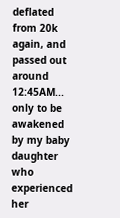deflated from 20k again, and passed out around 12:45AM... only to be awakened by my baby daughter who experienced her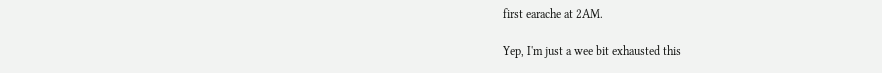first earache at 2AM.

Yep, I'm just a wee bit exhausted this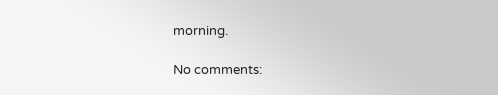morning.

No comments: